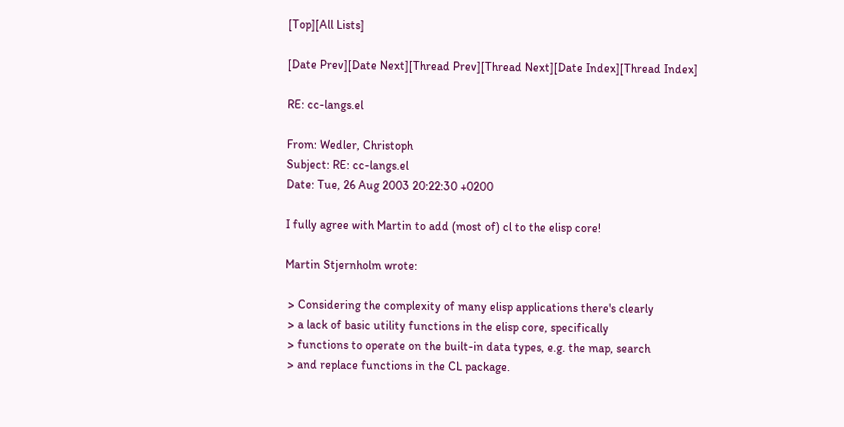[Top][All Lists]

[Date Prev][Date Next][Thread Prev][Thread Next][Date Index][Thread Index]

RE: cc-langs.el

From: Wedler, Christoph
Subject: RE: cc-langs.el
Date: Tue, 26 Aug 2003 20:22:30 +0200

I fully agree with Martin to add (most of) cl to the elisp core!

Martin Stjernholm wrote:

 > Considering the complexity of many elisp applications there's clearly
 > a lack of basic utility functions in the elisp core, specifically
 > functions to operate on the built-in data types, e.g. the map, search
 > and replace functions in the CL package.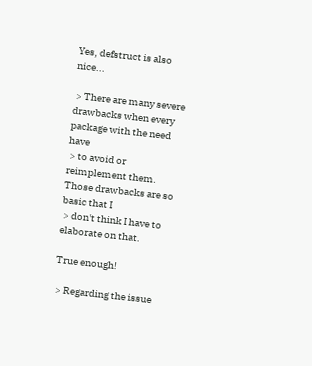Yes, defstruct is also nice...

 > There are many severe drawbacks when every package with the need have
 > to avoid or reimplement them. Those drawbacks are so basic that I
 > don't think I have to elaborate on that.

True enough!

 > Regarding the issue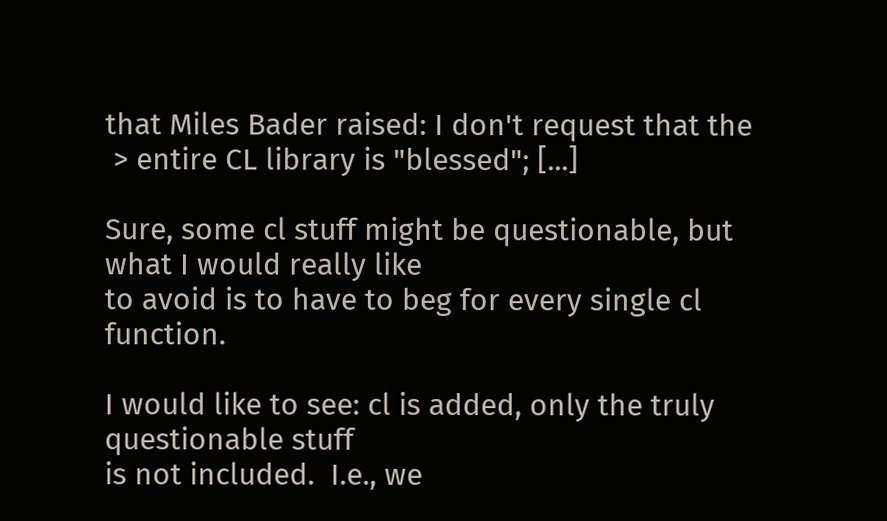that Miles Bader raised: I don't request that the
 > entire CL library is "blessed"; [...]

Sure, some cl stuff might be questionable, but what I would really like
to avoid is to have to beg for every single cl function.

I would like to see: cl is added, only the truly questionable stuff
is not included.  I.e., we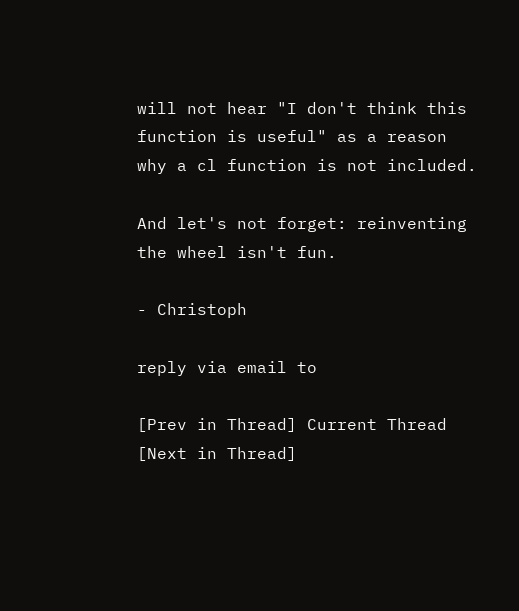will not hear "I don't think this
function is useful" as a reason why a cl function is not included.

And let's not forget: reinventing the wheel isn't fun.

- Christoph

reply via email to

[Prev in Thread] Current Thread [Next in Thread]